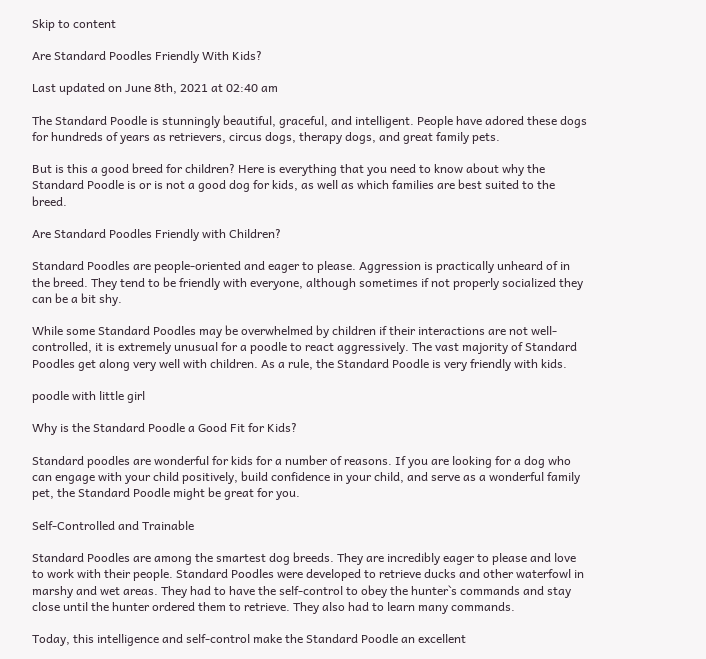Skip to content

Are Standard Poodles Friendly With Kids?

Last updated on June 8th, 2021 at 02:40 am

The Standard Poodle is stunningly beautiful, graceful, and intelligent. People have adored these dogs for hundreds of years as retrievers, circus dogs, therapy dogs, and great family pets.

But is this a good breed for children? Here is everything that you need to know about why the Standard Poodle is or is not a good dog for kids, as well as which families are best suited to the breed.

Are Standard Poodles Friendly with Children?

Standard Poodles are people-oriented and eager to please. Aggression is practically unheard of in the breed. They tend to be friendly with everyone, although sometimes if not properly socialized they can be a bit shy.

While some Standard Poodles may be overwhelmed by children if their interactions are not well-controlled, it is extremely unusual for a poodle to react aggressively. The vast majority of Standard Poodles get along very well with children. As a rule, the Standard Poodle is very friendly with kids.

poodle with little girl

Why is the Standard Poodle a Good Fit for Kids?

Standard poodles are wonderful for kids for a number of reasons. If you are looking for a dog who can engage with your child positively, build confidence in your child, and serve as a wonderful family pet, the Standard Poodle might be great for you.

Self-Controlled and Trainable

Standard Poodles are among the smartest dog breeds. They are incredibly eager to please and love to work with their people. Standard Poodles were developed to retrieve ducks and other waterfowl in marshy and wet areas. They had to have the self-control to obey the hunter`s commands and stay close until the hunter ordered them to retrieve. They also had to learn many commands.

Today, this intelligence and self-control make the Standard Poodle an excellent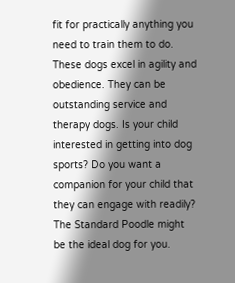fit for practically anything you need to train them to do. These dogs excel in agility and obedience. They can be outstanding service and therapy dogs. Is your child interested in getting into dog sports? Do you want a companion for your child that they can engage with readily? The Standard Poodle might be the ideal dog for you.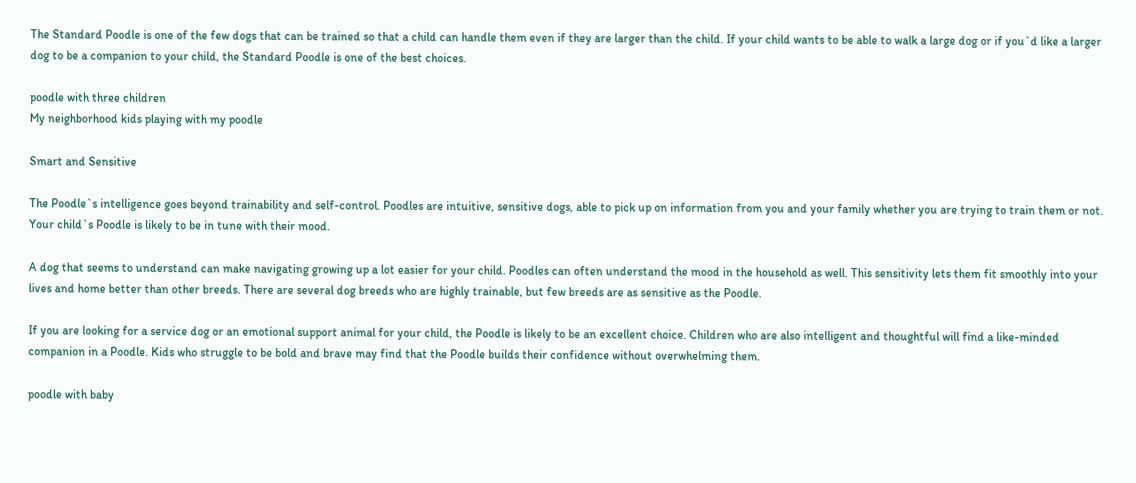The Standard Poodle is one of the few dogs that can be trained so that a child can handle them even if they are larger than the child. If your child wants to be able to walk a large dog or if you`d like a larger dog to be a companion to your child, the Standard Poodle is one of the best choices.

poodle with three children
My neighborhood kids playing with my poodle

Smart and Sensitive

The Poodle`s intelligence goes beyond trainability and self-control. Poodles are intuitive, sensitive dogs, able to pick up on information from you and your family whether you are trying to train them or not. Your child`s Poodle is likely to be in tune with their mood.

A dog that seems to understand can make navigating growing up a lot easier for your child. Poodles can often understand the mood in the household as well. This sensitivity lets them fit smoothly into your lives and home better than other breeds. There are several dog breeds who are highly trainable, but few breeds are as sensitive as the Poodle.

If you are looking for a service dog or an emotional support animal for your child, the Poodle is likely to be an excellent choice. Children who are also intelligent and thoughtful will find a like-minded companion in a Poodle. Kids who struggle to be bold and brave may find that the Poodle builds their confidence without overwhelming them.

poodle with baby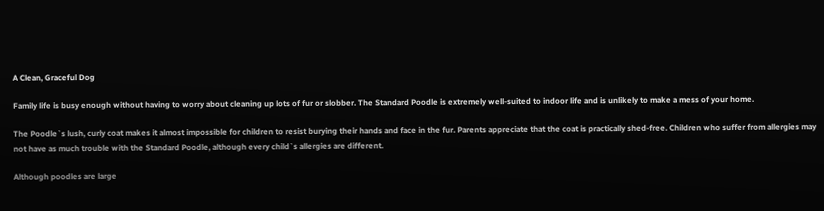A Clean, Graceful Dog

Family life is busy enough without having to worry about cleaning up lots of fur or slobber. The Standard Poodle is extremely well-suited to indoor life and is unlikely to make a mess of your home.

The Poodle`s lush, curly coat makes it almost impossible for children to resist burying their hands and face in the fur. Parents appreciate that the coat is practically shed-free. Children who suffer from allergies may not have as much trouble with the Standard Poodle, although every child`s allergies are different.

Although poodles are large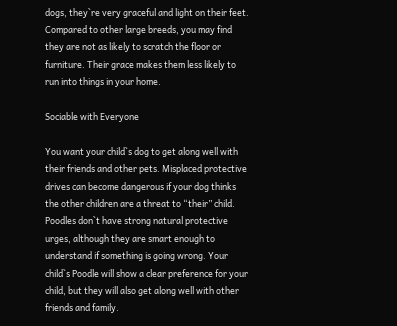dogs, they`re very graceful and light on their feet. Compared to other large breeds, you may find they are not as likely to scratch the floor or furniture. Their grace makes them less likely to run into things in your home.

Sociable with Everyone

You want your child`s dog to get along well with their friends and other pets. Misplaced protective drives can become dangerous if your dog thinks the other children are a threat to “their” child. Poodles don`t have strong natural protective urges, although they are smart enough to understand if something is going wrong. Your child`s Poodle will show a clear preference for your child, but they will also get along well with other friends and family.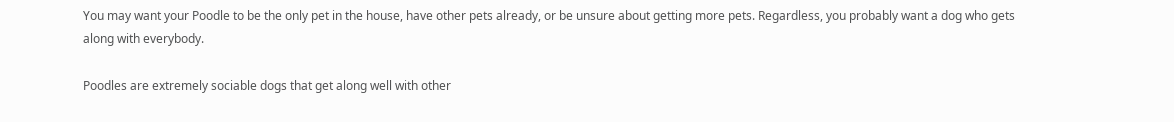You may want your Poodle to be the only pet in the house, have other pets already, or be unsure about getting more pets. Regardless, you probably want a dog who gets along with everybody.

Poodles are extremely sociable dogs that get along well with other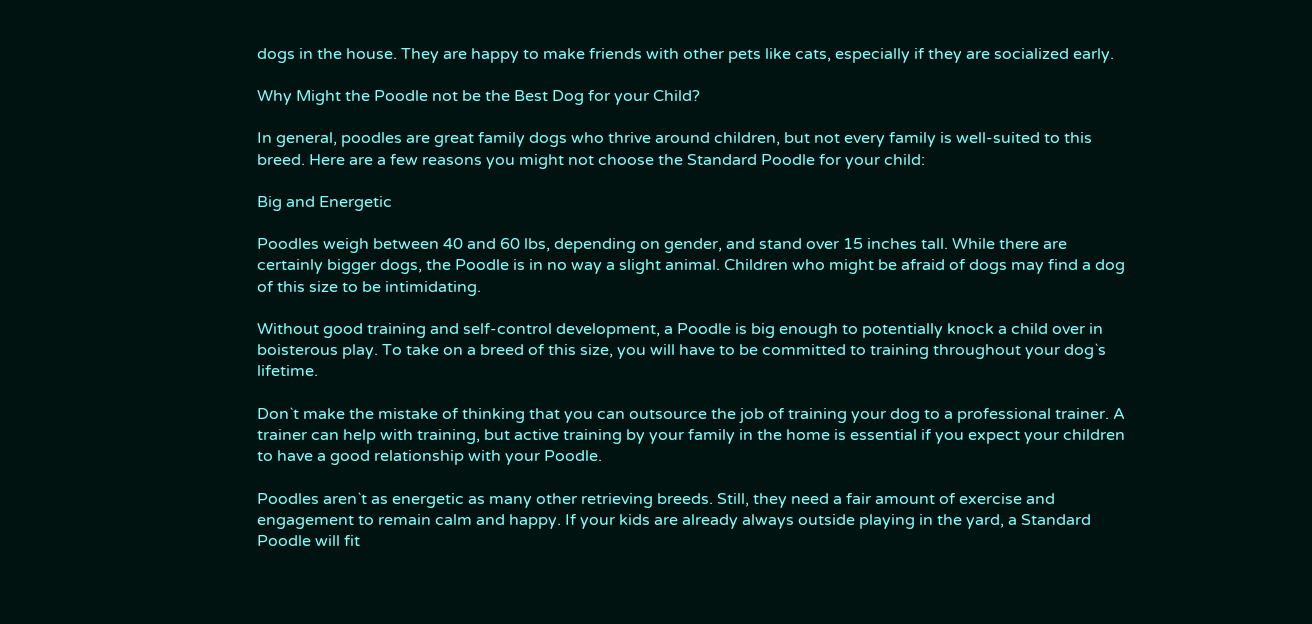dogs in the house. They are happy to make friends with other pets like cats, especially if they are socialized early.

Why Might the Poodle not be the Best Dog for your Child?

In general, poodles are great family dogs who thrive around children, but not every family is well-suited to this breed. Here are a few reasons you might not choose the Standard Poodle for your child:

Big and Energetic

Poodles weigh between 40 and 60 lbs, depending on gender, and stand over 15 inches tall. While there are certainly bigger dogs, the Poodle is in no way a slight animal. Children who might be afraid of dogs may find a dog of this size to be intimidating.

Without good training and self-control development, a Poodle is big enough to potentially knock a child over in boisterous play. To take on a breed of this size, you will have to be committed to training throughout your dog`s lifetime.

Don`t make the mistake of thinking that you can outsource the job of training your dog to a professional trainer. A trainer can help with training, but active training by your family in the home is essential if you expect your children to have a good relationship with your Poodle.

Poodles aren`t as energetic as many other retrieving breeds. Still, they need a fair amount of exercise and engagement to remain calm and happy. If your kids are already always outside playing in the yard, a Standard Poodle will fit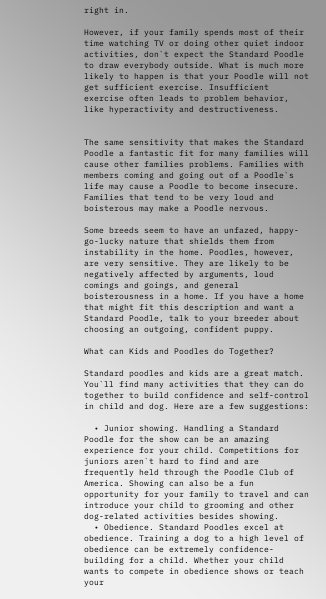right in.

However, if your family spends most of their time watching TV or doing other quiet indoor activities, don`t expect the Standard Poodle to draw everybody outside. What is much more likely to happen is that your Poodle will not get sufficient exercise. Insufficient exercise often leads to problem behavior, like hyperactivity and destructiveness.


The same sensitivity that makes the Standard Poodle a fantastic fit for many families will cause other families problems. Families with members coming and going out of a Poodle`s life may cause a Poodle to become insecure. Families that tend to be very loud and boisterous may make a Poodle nervous.

Some breeds seem to have an unfazed, happy-go-lucky nature that shields them from instability in the home. Poodles, however, are very sensitive. They are likely to be negatively affected by arguments, loud comings and goings, and general boisterousness in a home. If you have a home that might fit this description and want a Standard Poodle, talk to your breeder about choosing an outgoing, confident puppy.

What can Kids and Poodles do Together?

Standard poodles and kids are a great match. You`ll find many activities that they can do together to build confidence and self-control in child and dog. Here are a few suggestions:

  • Junior showing. Handling a Standard Poodle for the show can be an amazing experience for your child. Competitions for juniors aren`t hard to find and are frequently held through the Poodle Club of America. Showing can also be a fun opportunity for your family to travel and can introduce your child to grooming and other dog-related activities besides showing.
  • Obedience. Standard Poodles excel at obedience. Training a dog to a high level of obedience can be extremely confidence-building for a child. Whether your child wants to compete in obedience shows or teach your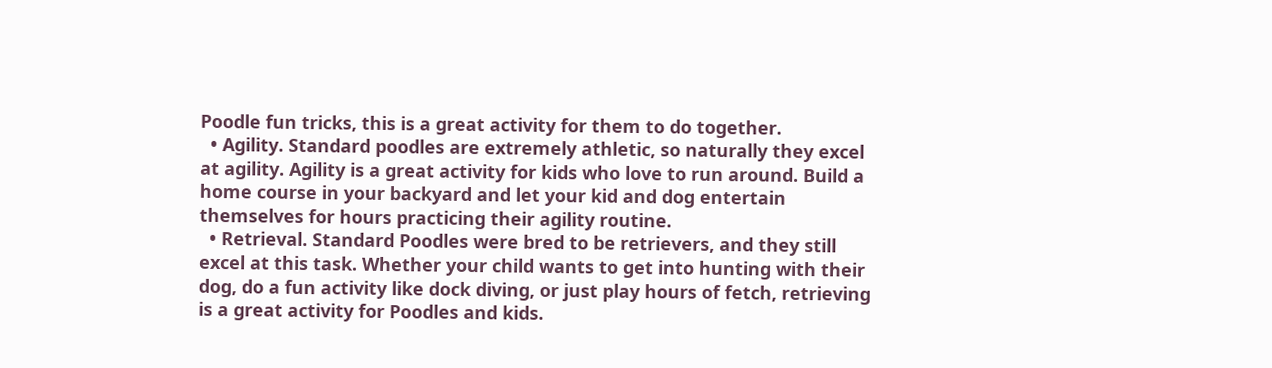Poodle fun tricks, this is a great activity for them to do together.
  • Agility. Standard poodles are extremely athletic, so naturally they excel at agility. Agility is a great activity for kids who love to run around. Build a home course in your backyard and let your kid and dog entertain themselves for hours practicing their agility routine.
  • Retrieval. Standard Poodles were bred to be retrievers, and they still excel at this task. Whether your child wants to get into hunting with their dog, do a fun activity like dock diving, or just play hours of fetch, retrieving is a great activity for Poodles and kids.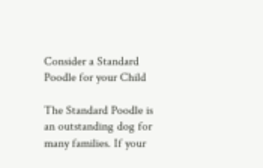Consider a Standard Poodle for your Child

The Standard Poodle is an outstanding dog for many families. If your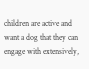children are active and want a dog that they can engage with extensively,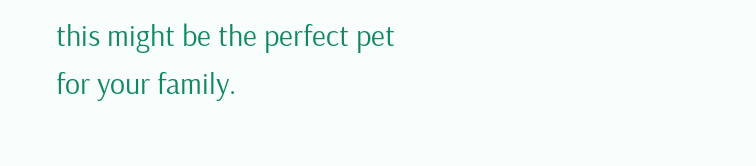this might be the perfect pet for your family.